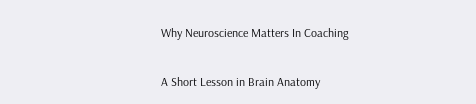Why Neuroscience Matters In Coaching

A Short Lesson in Brain Anatomy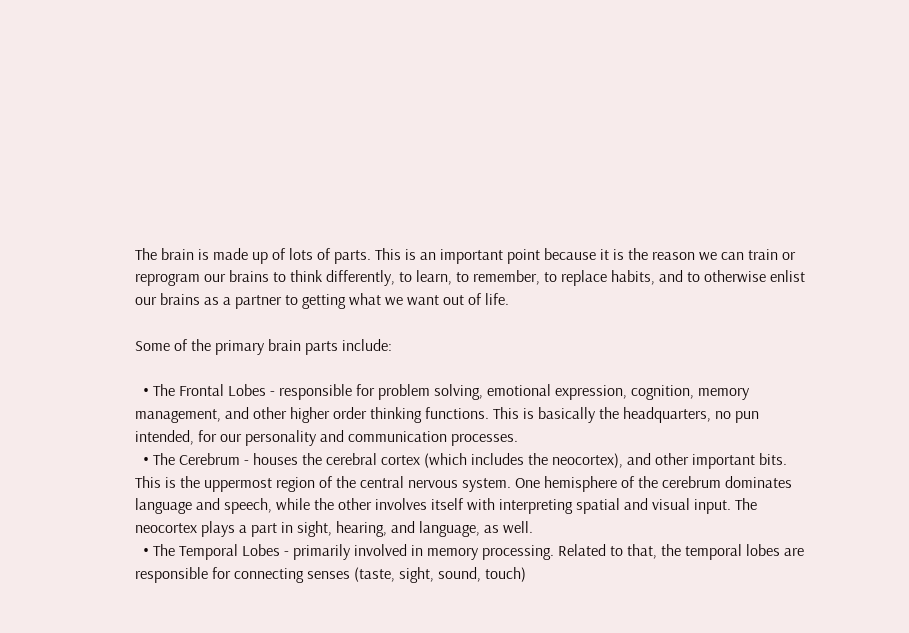The brain is made up of lots of parts. This is an important point because it is the reason we can train or reprogram our brains to think differently, to learn, to remember, to replace habits, and to otherwise enlist our brains as a partner to getting what we want out of life.

Some of the primary brain parts include:

  • The Frontal Lobes - responsible for problem solving, emotional expression, cognition, memory management, and other higher order thinking functions. This is basically the headquarters, no pun intended, for our personality and communication processes.
  • The Cerebrum - houses the cerebral cortex (which includes the neocortex), and other important bits. This is the uppermost region of the central nervous system. One hemisphere of the cerebrum dominates language and speech, while the other involves itself with interpreting spatial and visual input. The neocortex plays a part in sight, hearing, and language, as well.
  • The Temporal Lobes - primarily involved in memory processing. Related to that, the temporal lobes are responsible for connecting senses (taste, sight, sound, touch)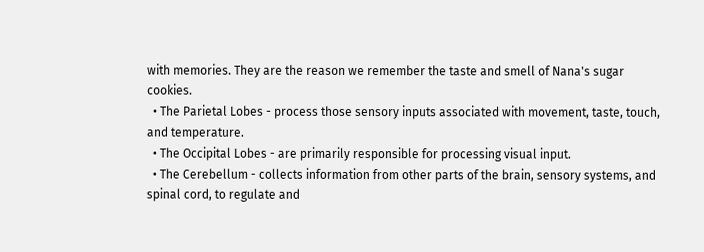with memories. They are the reason we remember the taste and smell of Nana's sugar cookies.
  • The Parietal Lobes - process those sensory inputs associated with movement, taste, touch, and temperature.
  • The Occipital Lobes - are primarily responsible for processing visual input.
  • The Cerebellum - collects information from other parts of the brain, sensory systems, and spinal cord, to regulate and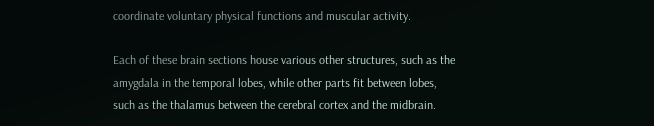coordinate voluntary physical functions and muscular activity.

Each of these brain sections house various other structures, such as the amygdala in the temporal lobes, while other parts fit between lobes, such as the thalamus between the cerebral cortex and the midbrain.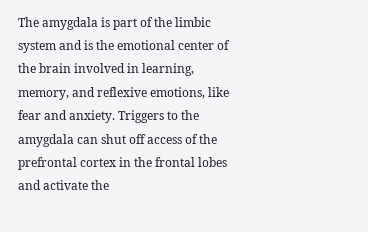The amygdala is part of the limbic system and is the emotional center of the brain involved in learning, memory, and reflexive emotions, like fear and anxiety. Triggers to the amygdala can shut off access of the prefrontal cortex in the frontal lobes and activate the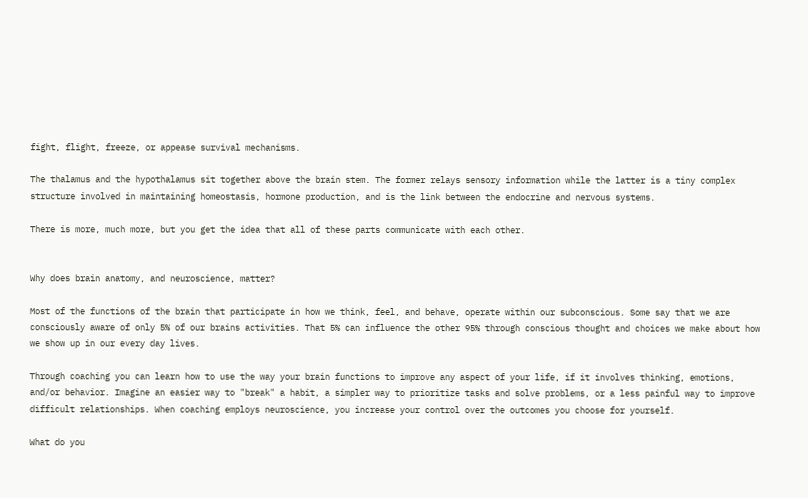fight, flight, freeze, or appease survival mechanisms.

The thalamus and the hypothalamus sit together above the brain stem. The former relays sensory information while the latter is a tiny complex structure involved in maintaining homeostasis, hormone production, and is the link between the endocrine and nervous systems.

There is more, much more, but you get the idea that all of these parts communicate with each other.


Why does brain anatomy, and neuroscience, matter?

Most of the functions of the brain that participate in how we think, feel, and behave, operate within our subconscious. Some say that we are consciously aware of only 5% of our brains activities. That 5% can influence the other 95% through conscious thought and choices we make about how we show up in our every day lives.

Through coaching you can learn how to use the way your brain functions to improve any aspect of your life, if it involves thinking, emotions, and/or behavior. Imagine an easier way to "break" a habit, a simpler way to prioritize tasks and solve problems, or a less painful way to improve difficult relationships. When coaching employs neuroscience, you increase your control over the outcomes you choose for yourself.

What do you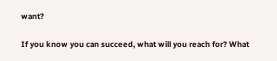want?

If you know you can succeed, what will you reach for? What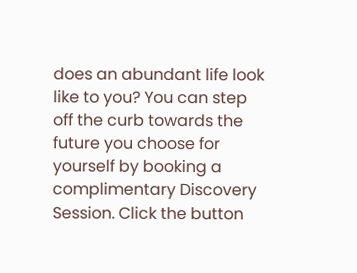does an abundant life look like to you? You can step off the curb towards the future you choose for yourself by booking a complimentary Discovery Session. Click the button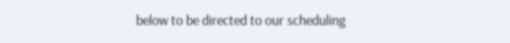below to be directed to our scheduling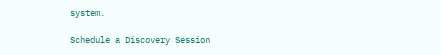system.

Schedule a Discovery Session